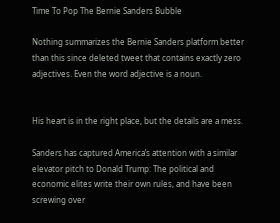Time To Pop The Bernie Sanders Bubble

Nothing summarizes the Bernie Sanders platform better than this since deleted tweet that contains exactly zero adjectives. Even the word adjective is a noun.


His heart is in the right place, but the details are a mess.

Sanders has captured America’s attention with a similar elevator pitch to Donald Trump: The political and economic elites write their own rules, and have been screwing over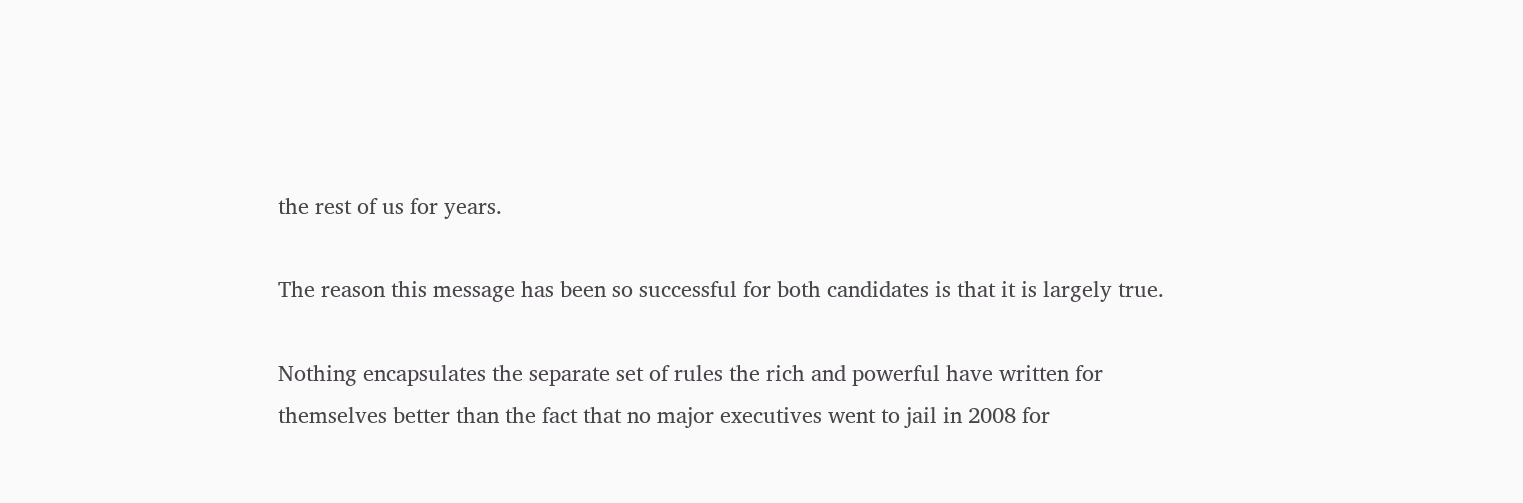the rest of us for years.

The reason this message has been so successful for both candidates is that it is largely true.

Nothing encapsulates the separate set of rules the rich and powerful have written for themselves better than the fact that no major executives went to jail in 2008 for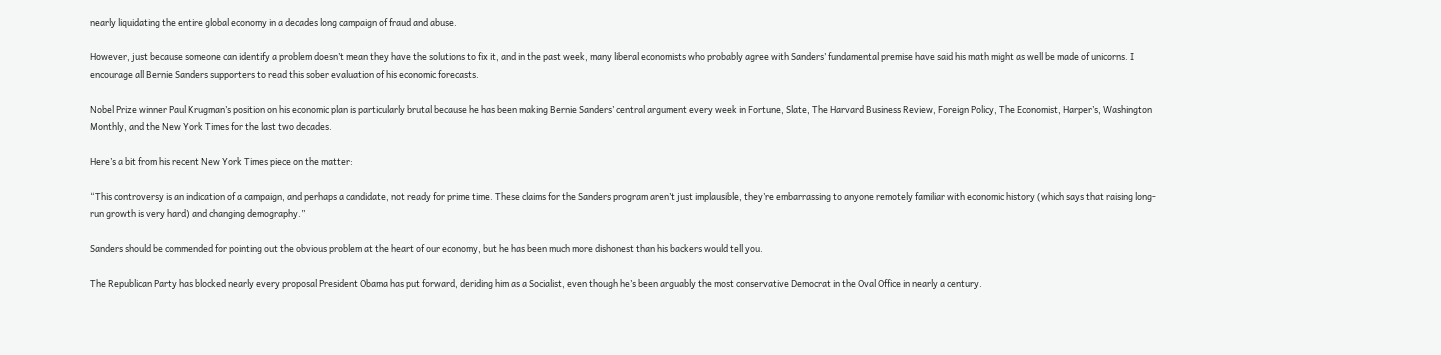nearly liquidating the entire global economy in a decades long campaign of fraud and abuse.

However, just because someone can identify a problem doesn’t mean they have the solutions to fix it, and in the past week, many liberal economists who probably agree with Sanders’ fundamental premise have said his math might as well be made of unicorns. I encourage all Bernie Sanders supporters to read this sober evaluation of his economic forecasts.

Nobel Prize winner Paul Krugman’s position on his economic plan is particularly brutal because he has been making Bernie Sanders’ central argument every week in Fortune, Slate, The Harvard Business Review, Foreign Policy, The Economist, Harper’s, Washington Monthly, and the New York Times for the last two decades.

Here’s a bit from his recent New York Times piece on the matter:

“This controversy is an indication of a campaign, and perhaps a candidate, not ready for prime time. These claims for the Sanders program aren’t just implausible, they’re embarrassing to anyone remotely familiar with economic history (which says that raising long-run growth is very hard) and changing demography.”

Sanders should be commended for pointing out the obvious problem at the heart of our economy, but he has been much more dishonest than his backers would tell you.

The Republican Party has blocked nearly every proposal President Obama has put forward, deriding him as a Socialist, even though he’s been arguably the most conservative Democrat in the Oval Office in nearly a century.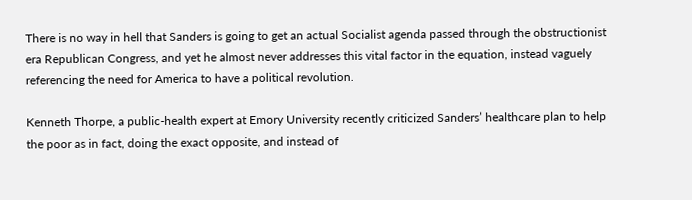There is no way in hell that Sanders is going to get an actual Socialist agenda passed through the obstructionist era Republican Congress, and yet he almost never addresses this vital factor in the equation, instead vaguely referencing the need for America to have a political revolution.

Kenneth Thorpe, a public-health expert at Emory University recently criticized Sanders’ healthcare plan to help the poor as in fact, doing the exact opposite, and instead of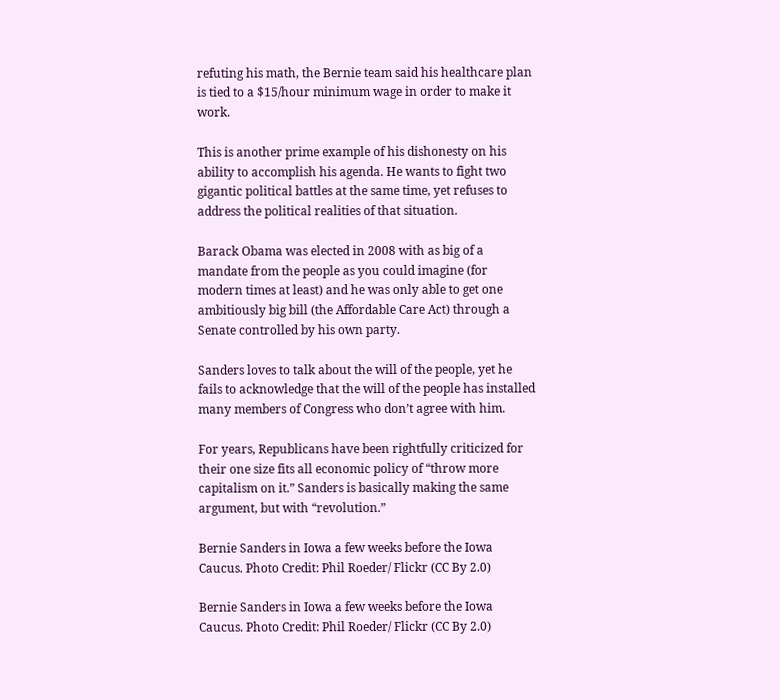refuting his math, the Bernie team said his healthcare plan is tied to a $15/hour minimum wage in order to make it work.

This is another prime example of his dishonesty on his ability to accomplish his agenda. He wants to fight two gigantic political battles at the same time, yet refuses to address the political realities of that situation.

Barack Obama was elected in 2008 with as big of a mandate from the people as you could imagine (for modern times at least) and he was only able to get one ambitiously big bill (the Affordable Care Act) through a Senate controlled by his own party.

Sanders loves to talk about the will of the people, yet he fails to acknowledge that the will of the people has installed many members of Congress who don’t agree with him.

For years, Republicans have been rightfully criticized for their one size fits all economic policy of “throw more capitalism on it.” Sanders is basically making the same argument, but with “revolution.”

Bernie Sanders in Iowa a few weeks before the Iowa Caucus. Photo Credit: Phil Roeder/ Flickr (CC By 2.0)

Bernie Sanders in Iowa a few weeks before the Iowa Caucus. Photo Credit: Phil Roeder/ Flickr (CC By 2.0)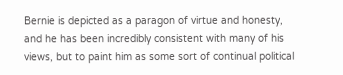Bernie is depicted as a paragon of virtue and honesty, and he has been incredibly consistent with many of his views, but to paint him as some sort of continual political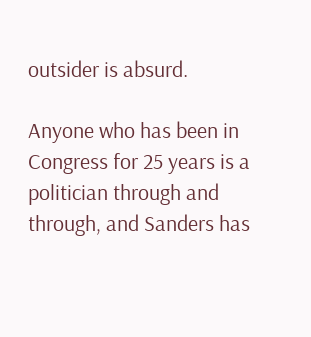outsider is absurd.

Anyone who has been in Congress for 25 years is a politician through and through, and Sanders has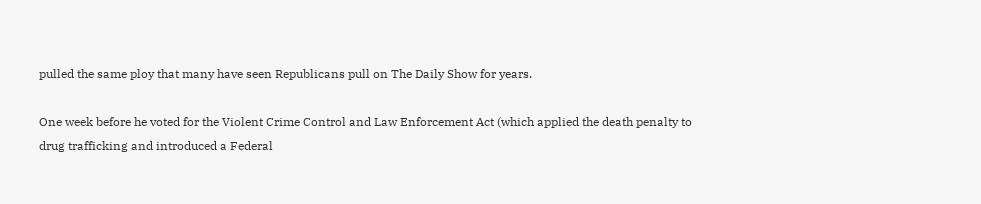pulled the same ploy that many have seen Republicans pull on The Daily Show for years.

One week before he voted for the Violent Crime Control and Law Enforcement Act (which applied the death penalty to drug trafficking and introduced a Federal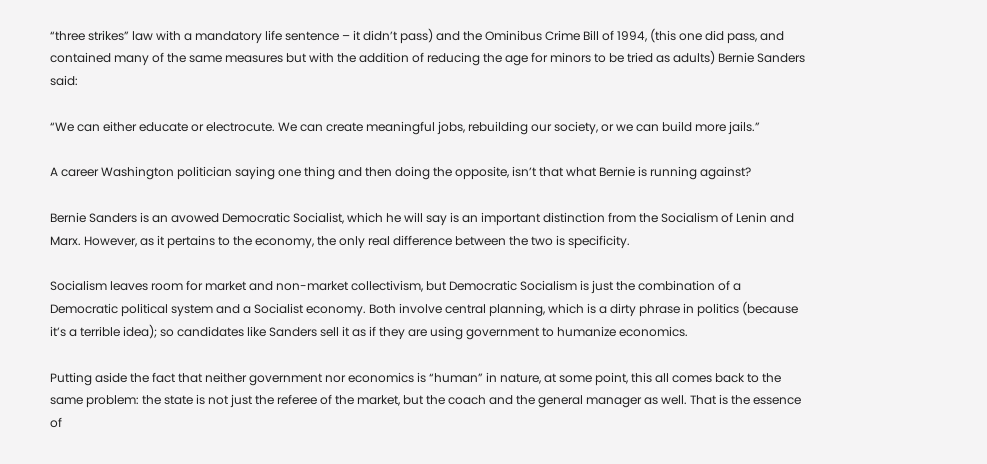“three strikes” law with a mandatory life sentence – it didn’t pass) and the Ominibus Crime Bill of 1994, (this one did pass, and contained many of the same measures but with the addition of reducing the age for minors to be tried as adults) Bernie Sanders said:

“We can either educate or electrocute. We can create meaningful jobs, rebuilding our society, or we can build more jails.”

A career Washington politician saying one thing and then doing the opposite, isn’t that what Bernie is running against?

Bernie Sanders is an avowed Democratic Socialist, which he will say is an important distinction from the Socialism of Lenin and Marx. However, as it pertains to the economy, the only real difference between the two is specificity.

Socialism leaves room for market and non-market collectivism, but Democratic Socialism is just the combination of a Democratic political system and a Socialist economy. Both involve central planning, which is a dirty phrase in politics (because it’s a terrible idea); so candidates like Sanders sell it as if they are using government to humanize economics.

Putting aside the fact that neither government nor economics is “human” in nature, at some point, this all comes back to the same problem: the state is not just the referee of the market, but the coach and the general manager as well. That is the essence of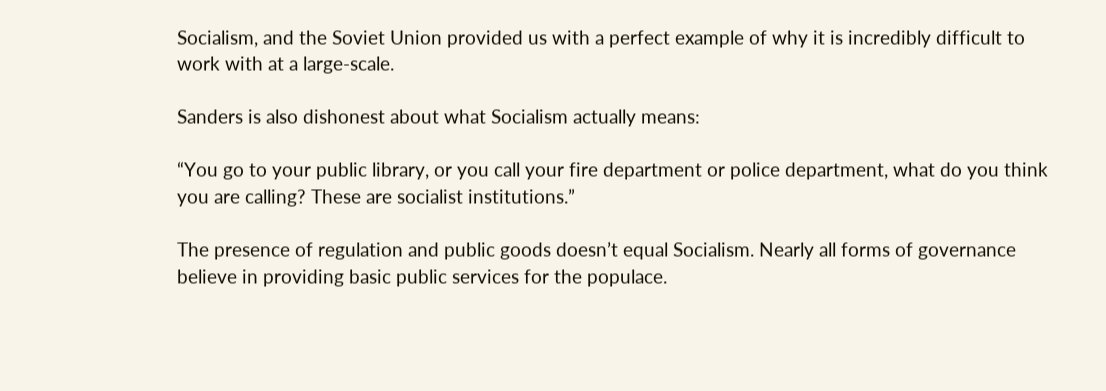Socialism, and the Soviet Union provided us with a perfect example of why it is incredibly difficult to work with at a large-scale.

Sanders is also dishonest about what Socialism actually means:

“You go to your public library, or you call your fire department or police department, what do you think you are calling? These are socialist institutions.”

The presence of regulation and public goods doesn’t equal Socialism. Nearly all forms of governance believe in providing basic public services for the populace.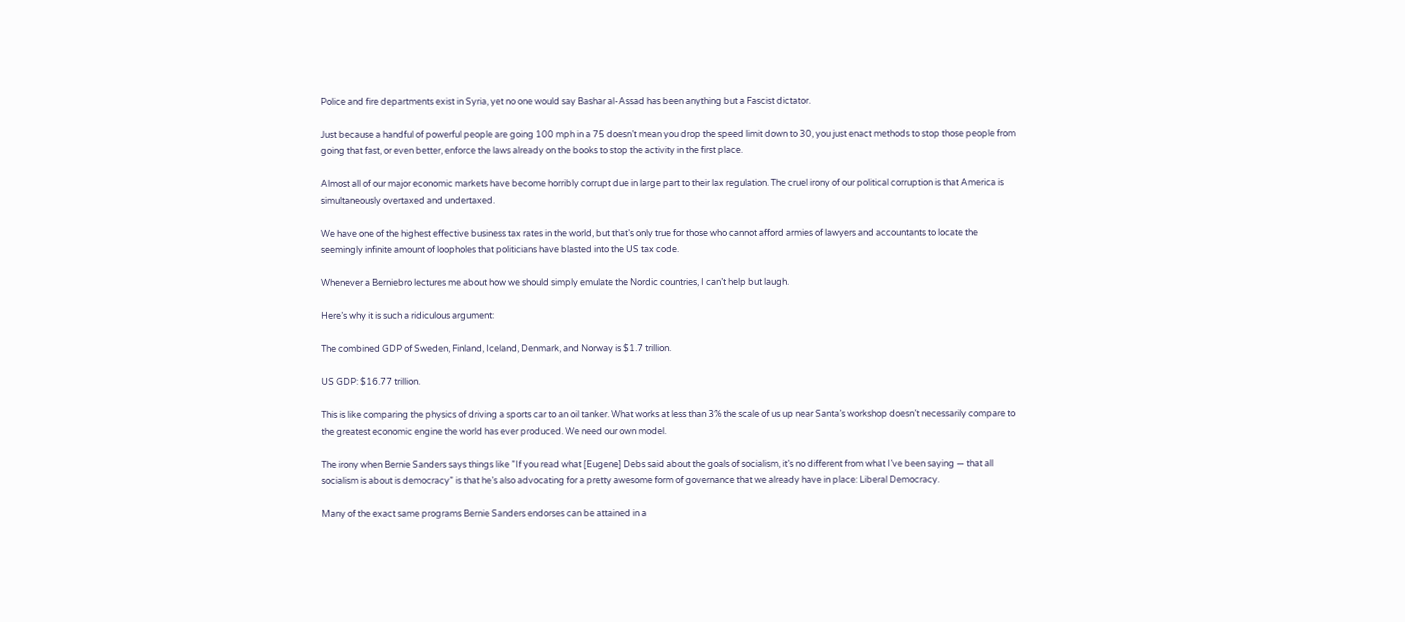Police and fire departments exist in Syria, yet no one would say Bashar al-Assad has been anything but a Fascist dictator.

Just because a handful of powerful people are going 100 mph in a 75 doesn’t mean you drop the speed limit down to 30, you just enact methods to stop those people from going that fast, or even better, enforce the laws already on the books to stop the activity in the first place.

Almost all of our major economic markets have become horribly corrupt due in large part to their lax regulation. The cruel irony of our political corruption is that America is simultaneously overtaxed and undertaxed.

We have one of the highest effective business tax rates in the world, but that’s only true for those who cannot afford armies of lawyers and accountants to locate the seemingly infinite amount of loopholes that politicians have blasted into the US tax code.

Whenever a Berniebro lectures me about how we should simply emulate the Nordic countries, I can’t help but laugh.

Here’s why it is such a ridiculous argument:

The combined GDP of Sweden, Finland, Iceland, Denmark, and Norway is $1.7 trillion.

US GDP: $16.77 trillion.

This is like comparing the physics of driving a sports car to an oil tanker. What works at less than 3% the scale of us up near Santa’s workshop doesn’t necessarily compare to the greatest economic engine the world has ever produced. We need our own model.

The irony when Bernie Sanders says things like ”If you read what [Eugene] Debs said about the goals of socialism, it’s no different from what I’ve been saying — that all socialism is about is democracy” is that he’s also advocating for a pretty awesome form of governance that we already have in place: Liberal Democracy.

Many of the exact same programs Bernie Sanders endorses can be attained in a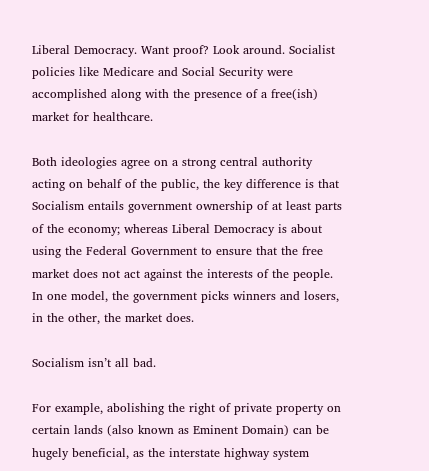Liberal Democracy. Want proof? Look around. Socialist policies like Medicare and Social Security were accomplished along with the presence of a free(ish) market for healthcare.

Both ideologies agree on a strong central authority acting on behalf of the public, the key difference is that Socialism entails government ownership of at least parts of the economy; whereas Liberal Democracy is about using the Federal Government to ensure that the free market does not act against the interests of the people. In one model, the government picks winners and losers, in the other, the market does.

Socialism isn’t all bad.

For example, abolishing the right of private property on certain lands (also known as Eminent Domain) can be hugely beneficial, as the interstate highway system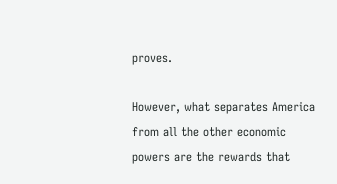proves.

However, what separates America from all the other economic powers are the rewards that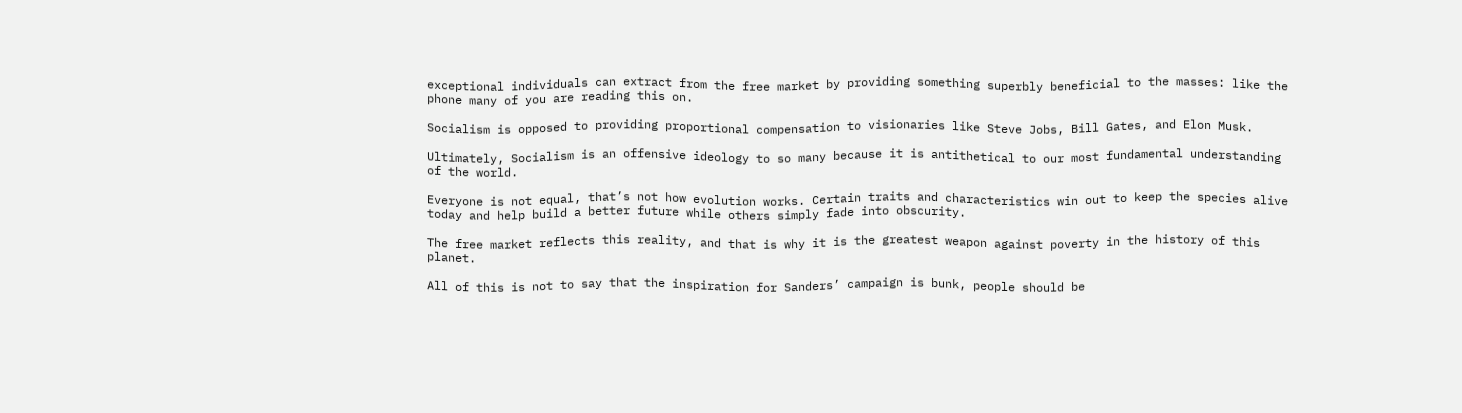exceptional individuals can extract from the free market by providing something superbly beneficial to the masses: like the phone many of you are reading this on.

Socialism is opposed to providing proportional compensation to visionaries like Steve Jobs, Bill Gates, and Elon Musk.

Ultimately, Socialism is an offensive ideology to so many because it is antithetical to our most fundamental understanding of the world.

Everyone is not equal, that’s not how evolution works. Certain traits and characteristics win out to keep the species alive today and help build a better future while others simply fade into obscurity.

The free market reflects this reality, and that is why it is the greatest weapon against poverty in the history of this planet.

All of this is not to say that the inspiration for Sanders’ campaign is bunk, people should be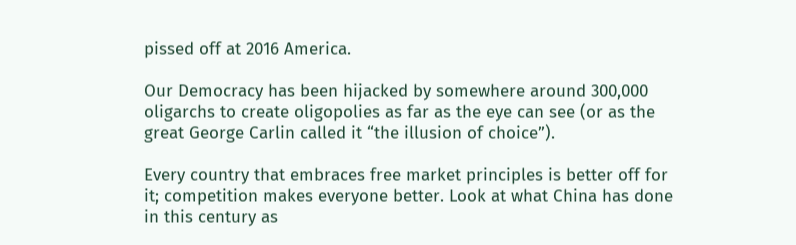pissed off at 2016 America.

Our Democracy has been hijacked by somewhere around 300,000 oligarchs to create oligopolies as far as the eye can see (or as the great George Carlin called it “the illusion of choice”).

Every country that embraces free market principles is better off for it; competition makes everyone better. Look at what China has done in this century as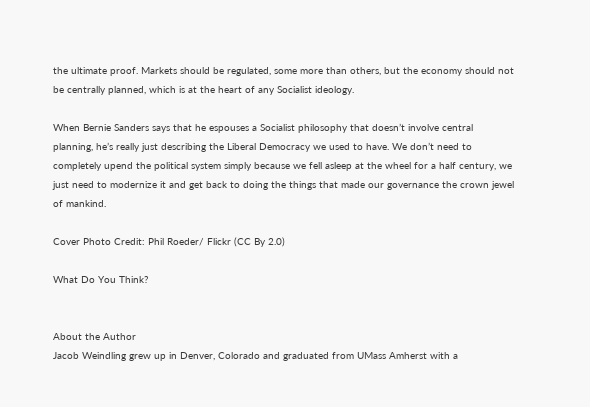the ultimate proof. Markets should be regulated, some more than others, but the economy should not be centrally planned, which is at the heart of any Socialist ideology.

When Bernie Sanders says that he espouses a Socialist philosophy that doesn’t involve central planning, he’s really just describing the Liberal Democracy we used to have. We don’t need to completely upend the political system simply because we fell asleep at the wheel for a half century, we just need to modernize it and get back to doing the things that made our governance the crown jewel of mankind.

Cover Photo Credit: Phil Roeder/ Flickr (CC By 2.0)

What Do You Think?


About the Author
Jacob Weindling grew up in Denver, Colorado and graduated from UMass Amherst with a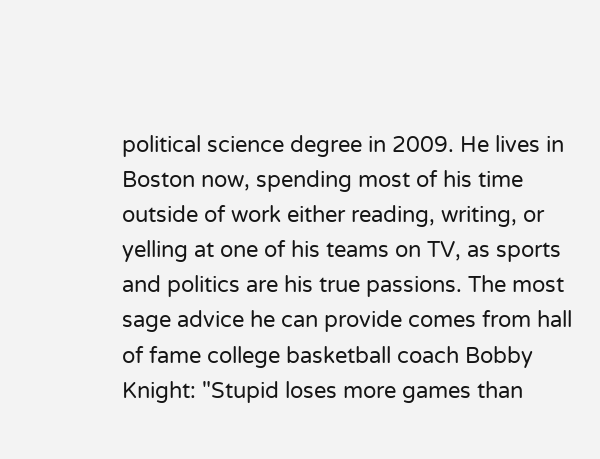political science degree in 2009. He lives in Boston now, spending most of his time outside of work either reading, writing, or yelling at one of his teams on TV, as sports and politics are his true passions. The most sage advice he can provide comes from hall of fame college basketball coach Bobby Knight: "Stupid loses more games than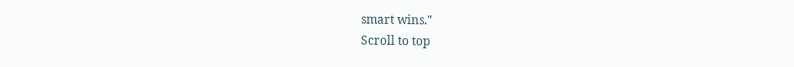smart wins."
Scroll to top